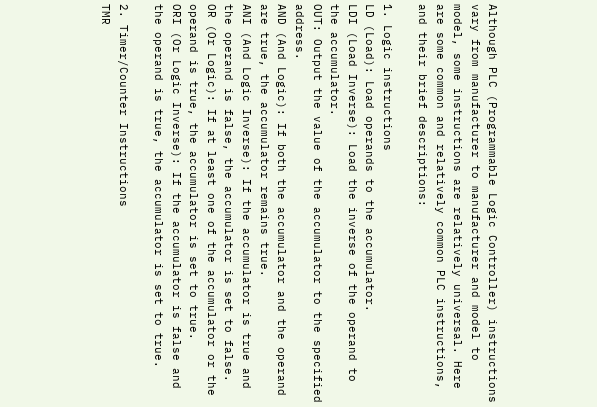Although PLC (Programmable Logic Controller) instructions vary from manufacturer to manufacturer and model to model, some instructions are relatively universal. Here are some common and relatively common PLC instructions, and their brief descriptions:

1. Logic instructions
LD (Load): Load operands to the accumulator.
LDI (Load Inverse): Load the inverse of the operand to the accumulator.
OUT: Output the value of the accumulator to the specified address.
AND (And Logic): If both the accumulator and the operand are true, the accumulator remains true.
ANI (And Logic Inverse): If the accumulator is true and the operand is false, the accumulator is set to false.
OR (Or Logic): If at least one of the accumulator or the operand is true, the accumulator is set to true.
ORI (Or Logic Inverse): If the accumulator is false and the operand is true, the accumulator is set to true.

2. Timer/Counter Instructions
TMR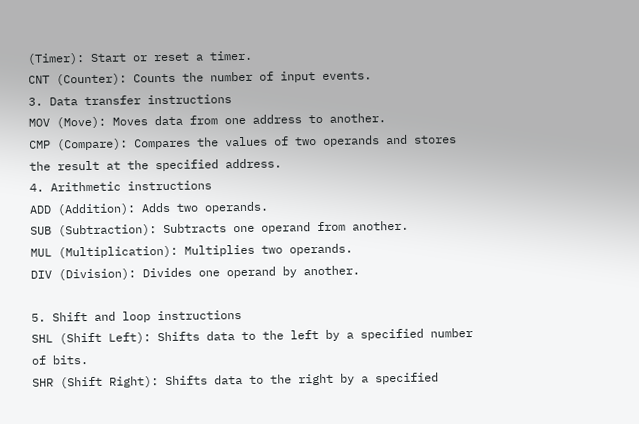(Timer): Start or reset a timer.
CNT (Counter): Counts the number of input events.
3. Data transfer instructions
MOV (Move): Moves data from one address to another.
CMP (Compare): Compares the values of two operands and stores the result at the specified address.
4. Arithmetic instructions
ADD (Addition): Adds two operands.
SUB (Subtraction): Subtracts one operand from another.
MUL (Multiplication): Multiplies two operands.
DIV (Division): Divides one operand by another.

5. Shift and loop instructions
SHL (Shift Left): Shifts data to the left by a specified number of bits.
SHR (Shift Right): Shifts data to the right by a specified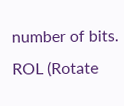number of bits.
ROL (Rotate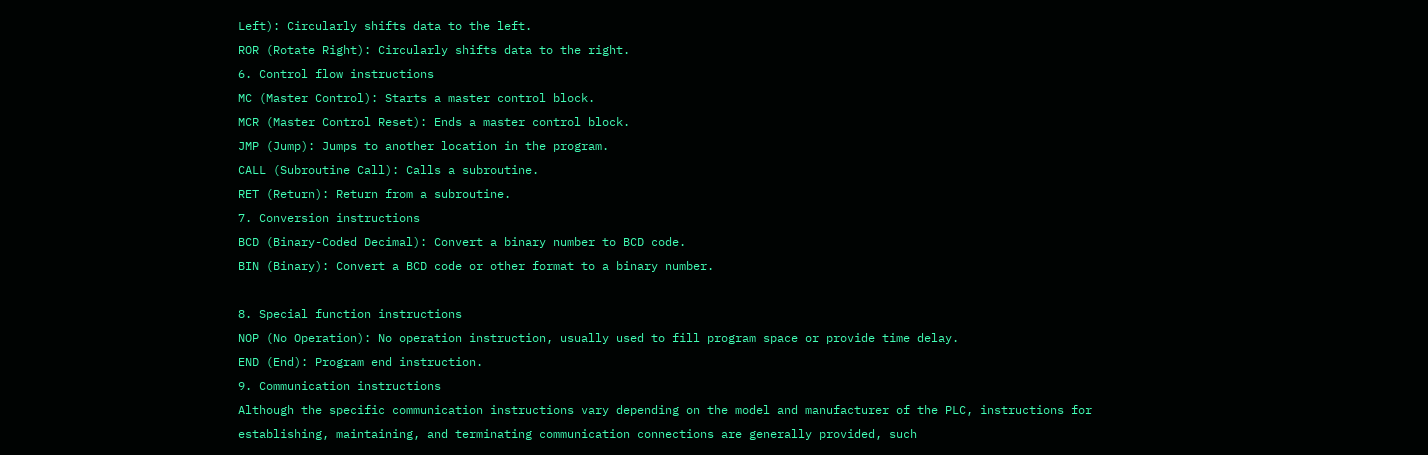Left): Circularly shifts data to the left.
ROR (Rotate Right): Circularly shifts data to the right.
6. Control flow instructions
MC (Master Control): Starts a master control block.
MCR (Master Control Reset): Ends a master control block.
JMP (Jump): Jumps to another location in the program.
CALL (Subroutine Call): Calls a subroutine.
RET (Return): Return from a subroutine.
7. Conversion instructions
BCD (Binary-Coded Decimal): Convert a binary number to BCD code.
BIN (Binary): Convert a BCD code or other format to a binary number.

8. Special function instructions
NOP (No Operation): No operation instruction, usually used to fill program space or provide time delay.
END (End): Program end instruction.
9. Communication instructions
Although the specific communication instructions vary depending on the model and manufacturer of the PLC, instructions for establishing, maintaining, and terminating communication connections are generally provided, such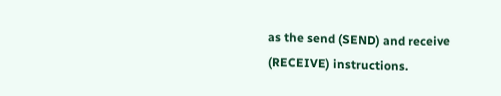as the send (SEND) and receive (RECEIVE) instructions.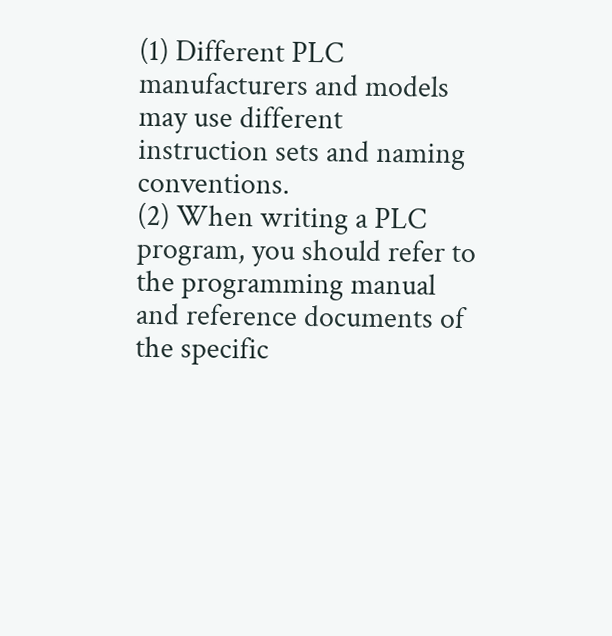(1) Different PLC manufacturers and models may use different instruction sets and naming conventions.
(2) When writing a PLC program, you should refer to the programming manual and reference documents of the specific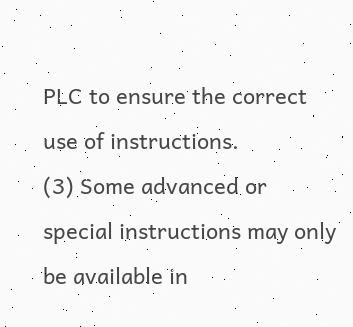PLC to ensure the correct use of instructions.
(3) Some advanced or special instructions may only be available in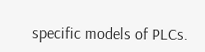specific models of PLCs.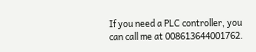If you need a PLC controller, you can call me at 008613644001762.